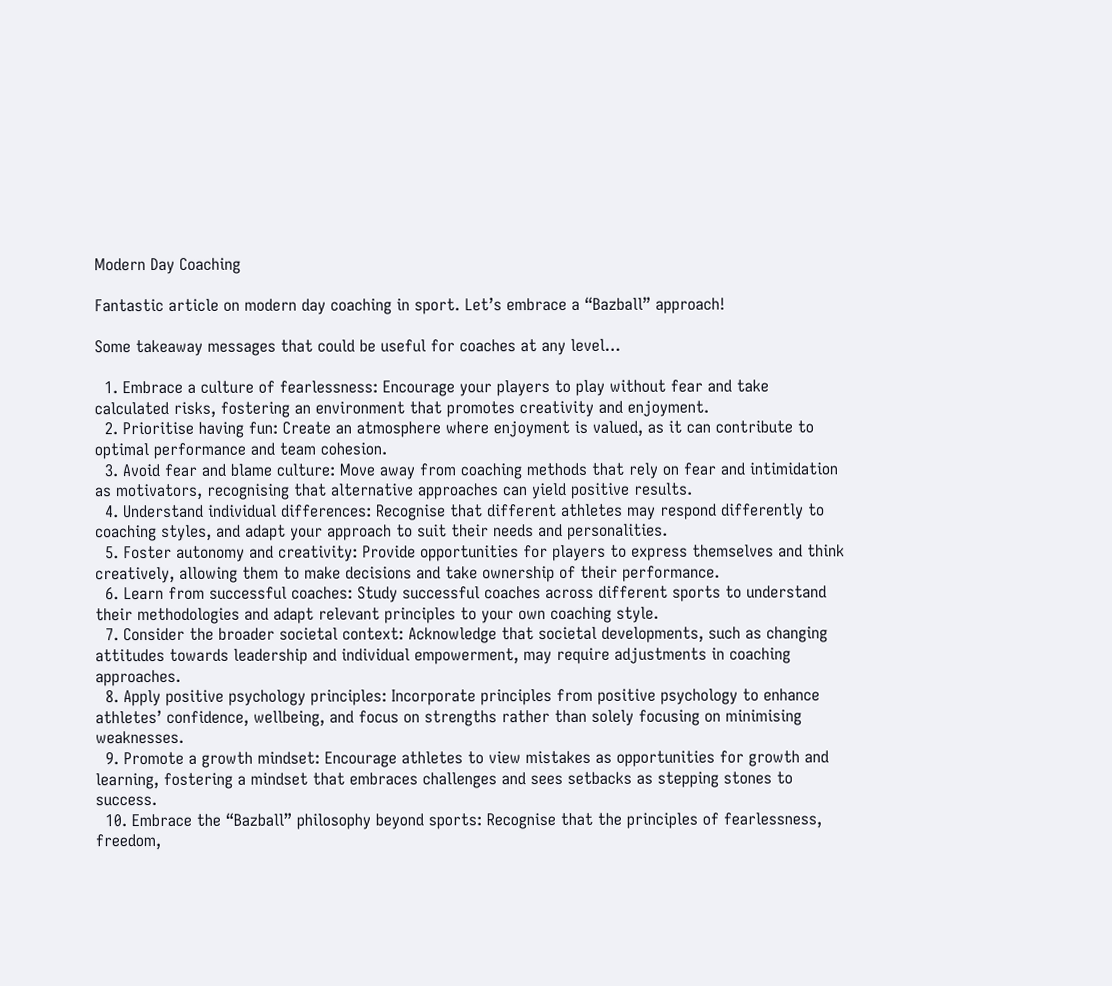Modern Day Coaching

Fantastic article on modern day coaching in sport. Let’s embrace a “Bazball” approach!

Some takeaway messages that could be useful for coaches at any level…

  1. Embrace a culture of fearlessness: Encourage your players to play without fear and take calculated risks, fostering an environment that promotes creativity and enjoyment.
  2. Prioritise having fun: Create an atmosphere where enjoyment is valued, as it can contribute to optimal performance and team cohesion.
  3. Avoid fear and blame culture: Move away from coaching methods that rely on fear and intimidation as motivators, recognising that alternative approaches can yield positive results.
  4. Understand individual differences: Recognise that different athletes may respond differently to coaching styles, and adapt your approach to suit their needs and personalities.
  5. Foster autonomy and creativity: Provide opportunities for players to express themselves and think creatively, allowing them to make decisions and take ownership of their performance.
  6. Learn from successful coaches: Study successful coaches across different sports to understand their methodologies and adapt relevant principles to your own coaching style.
  7. Consider the broader societal context: Acknowledge that societal developments, such as changing attitudes towards leadership and individual empowerment, may require adjustments in coaching approaches.
  8. Apply positive psychology principles: Incorporate principles from positive psychology to enhance athletes’ confidence, wellbeing, and focus on strengths rather than solely focusing on minimising weaknesses.
  9. Promote a growth mindset: Encourage athletes to view mistakes as opportunities for growth and learning, fostering a mindset that embraces challenges and sees setbacks as stepping stones to success.
  10. Embrace the “Bazball” philosophy beyond sports: Recognise that the principles of fearlessness, freedom,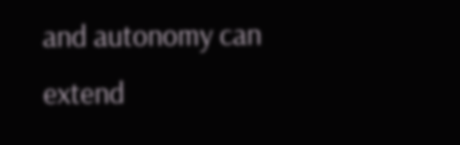and autonomy can extend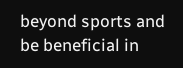beyond sports and be beneficial in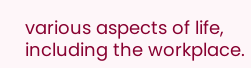various aspects of life, including the workplace.